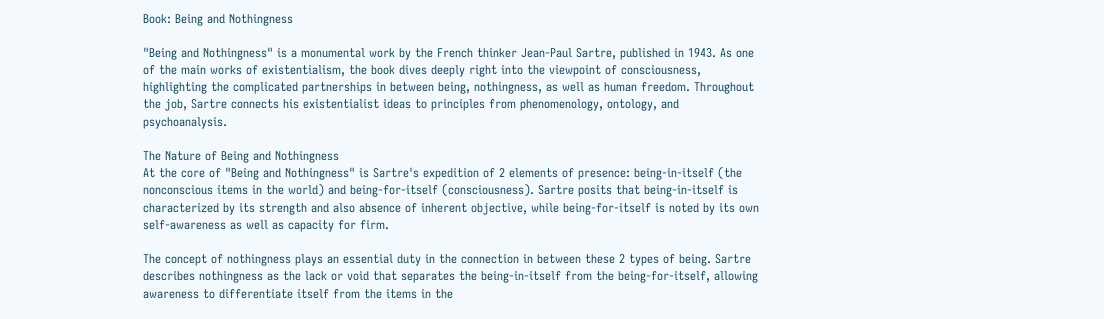Book: Being and Nothingness

"Being and Nothingness" is a monumental work by the French thinker Jean-Paul Sartre, published in 1943. As one of the main works of existentialism, the book dives deeply right into the viewpoint of consciousness, highlighting the complicated partnerships in between being, nothingness, as well as human freedom. Throughout the job, Sartre connects his existentialist ideas to principles from phenomenology, ontology, and psychoanalysis.

The Nature of Being and Nothingness
At the core of "Being and Nothingness" is Sartre's expedition of 2 elements of presence: being-in-itself (the nonconscious items in the world) and being-for-itself (consciousness). Sartre posits that being-in-itself is characterized by its strength and also absence of inherent objective, while being-for-itself is noted by its own self-awareness as well as capacity for firm.

The concept of nothingness plays an essential duty in the connection in between these 2 types of being. Sartre describes nothingness as the lack or void that separates the being-in-itself from the being-for-itself, allowing awareness to differentiate itself from the items in the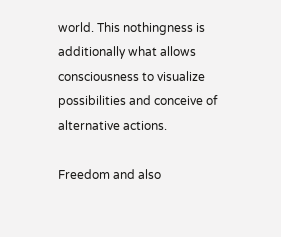world. This nothingness is additionally what allows consciousness to visualize possibilities and conceive of alternative actions.

Freedom and also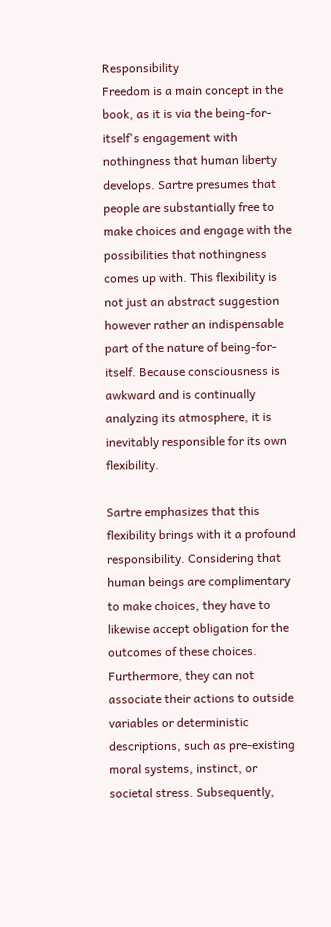Responsibility
Freedom is a main concept in the book, as it is via the being-for-itself's engagement with nothingness that human liberty develops. Sartre presumes that people are substantially free to make choices and engage with the possibilities that nothingness comes up with. This flexibility is not just an abstract suggestion however rather an indispensable part of the nature of being-for-itself. Because consciousness is awkward and is continually analyzing its atmosphere, it is inevitably responsible for its own flexibility.

Sartre emphasizes that this flexibility brings with it a profound responsibility. Considering that human beings are complimentary to make choices, they have to likewise accept obligation for the outcomes of these choices. Furthermore, they can not associate their actions to outside variables or deterministic descriptions, such as pre-existing moral systems, instinct, or societal stress. Subsequently,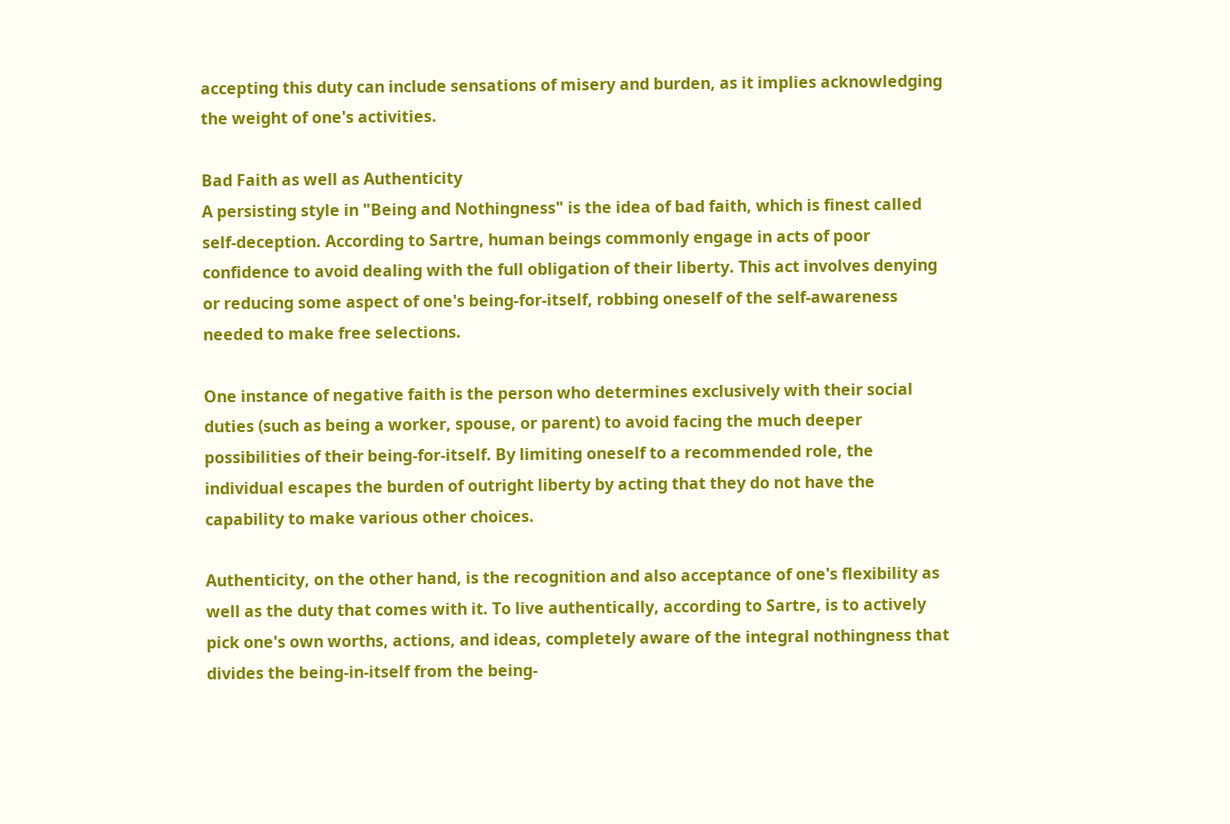accepting this duty can include sensations of misery and burden, as it implies acknowledging the weight of one's activities.

Bad Faith as well as Authenticity
A persisting style in "Being and Nothingness" is the idea of bad faith, which is finest called self-deception. According to Sartre, human beings commonly engage in acts of poor confidence to avoid dealing with the full obligation of their liberty. This act involves denying or reducing some aspect of one's being-for-itself, robbing oneself of the self-awareness needed to make free selections.

One instance of negative faith is the person who determines exclusively with their social duties (such as being a worker, spouse, or parent) to avoid facing the much deeper possibilities of their being-for-itself. By limiting oneself to a recommended role, the individual escapes the burden of outright liberty by acting that they do not have the capability to make various other choices.

Authenticity, on the other hand, is the recognition and also acceptance of one's flexibility as well as the duty that comes with it. To live authentically, according to Sartre, is to actively pick one's own worths, actions, and ideas, completely aware of the integral nothingness that divides the being-in-itself from the being-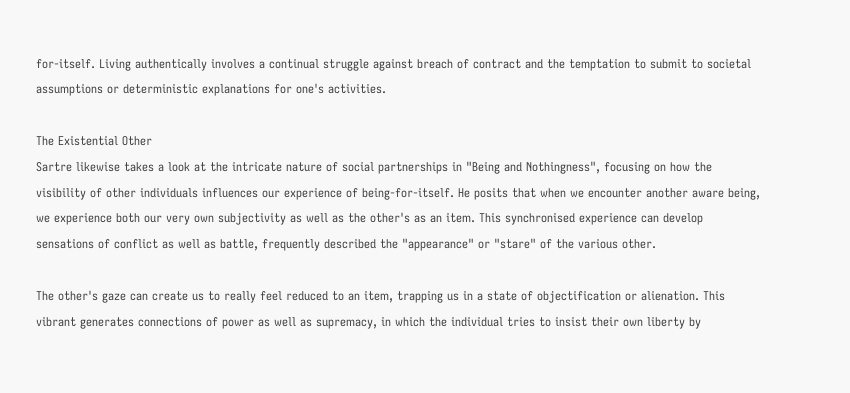for-itself. Living authentically involves a continual struggle against breach of contract and the temptation to submit to societal assumptions or deterministic explanations for one's activities.

The Existential Other
Sartre likewise takes a look at the intricate nature of social partnerships in "Being and Nothingness", focusing on how the visibility of other individuals influences our experience of being-for-itself. He posits that when we encounter another aware being, we experience both our very own subjectivity as well as the other's as an item. This synchronised experience can develop sensations of conflict as well as battle, frequently described the "appearance" or "stare" of the various other.

The other's gaze can create us to really feel reduced to an item, trapping us in a state of objectification or alienation. This vibrant generates connections of power as well as supremacy, in which the individual tries to insist their own liberty by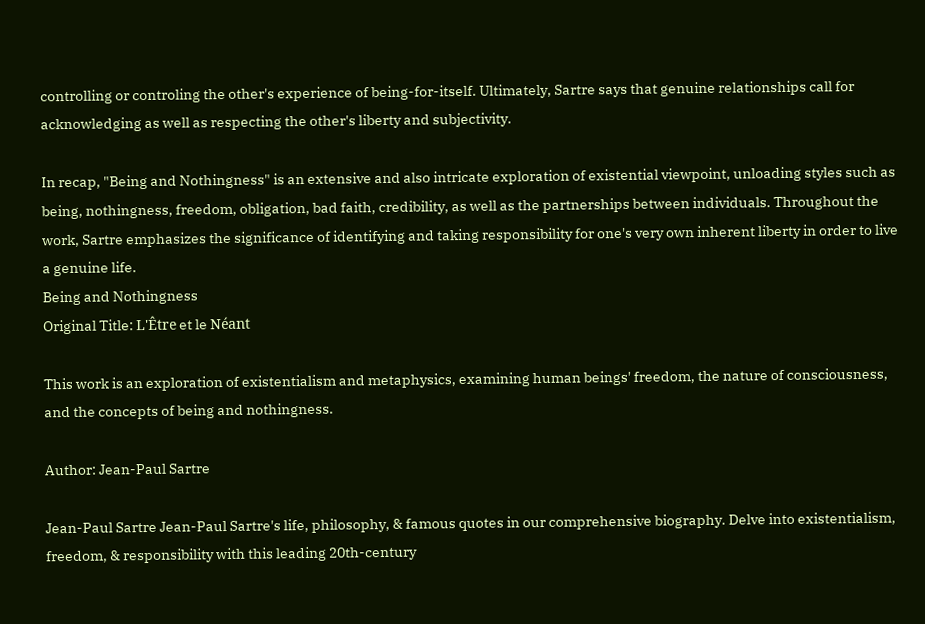controlling or controling the other's experience of being-for-itself. Ultimately, Sartre says that genuine relationships call for acknowledging as well as respecting the other's liberty and subjectivity.

In recap, "Being and Nothingness" is an extensive and also intricate exploration of existential viewpoint, unloading styles such as being, nothingness, freedom, obligation, bad faith, credibility, as well as the partnerships between individuals. Throughout the work, Sartre emphasizes the significance of identifying and taking responsibility for one's very own inherent liberty in order to live a genuine life.
Being and Nothingness
Original Title: L'Être et le Néant

This work is an exploration of existentialism and metaphysics, examining human beings' freedom, the nature of consciousness, and the concepts of being and nothingness.

Author: Jean-Paul Sartre

Jean-Paul Sartre Jean-Paul Sartre's life, philosophy, & famous quotes in our comprehensive biography. Delve into existentialism, freedom, & responsibility with this leading 20th-century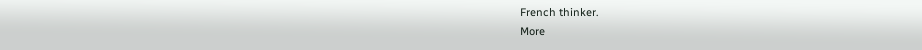French thinker.
More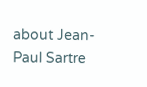about Jean-Paul Sartre